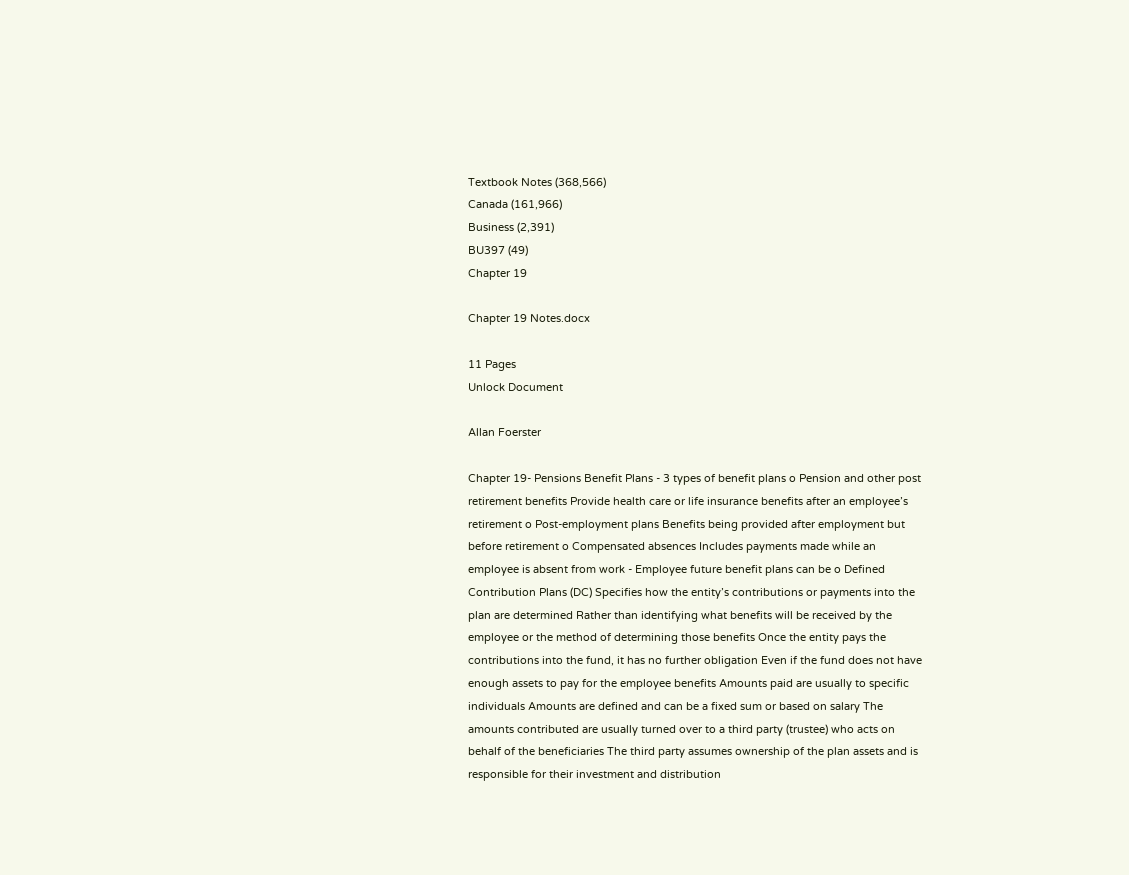Textbook Notes (368,566)
Canada (161,966)
Business (2,391)
BU397 (49)
Chapter 19

Chapter 19 Notes.docx

11 Pages
Unlock Document

Allan Foerster

Chapter 19- Pensions Benefit Plans - 3 types of benefit plans o Pension and other post retirement benefits Provide health care or life insurance benefits after an employee’s retirement o Post-employment plans Benefits being provided after employment but before retirement o Compensated absences Includes payments made while an employee is absent from work - Employee future benefit plans can be o Defined Contribution Plans (DC) Specifies how the entity’s contributions or payments into the plan are determined Rather than identifying what benefits will be received by the employee or the method of determining those benefits Once the entity pays the contributions into the fund, it has no further obligation Even if the fund does not have enough assets to pay for the employee benefits Amounts paid are usually to specific individuals Amounts are defined and can be a fixed sum or based on salary The amounts contributed are usually turned over to a third party (trustee) who acts on behalf of the beneficiaries The third party assumes ownership of the plan assets and is responsible for their investment and distribution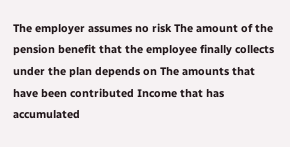The employer assumes no risk The amount of the pension benefit that the employee finally collects under the plan depends on The amounts that have been contributed Income that has accumulated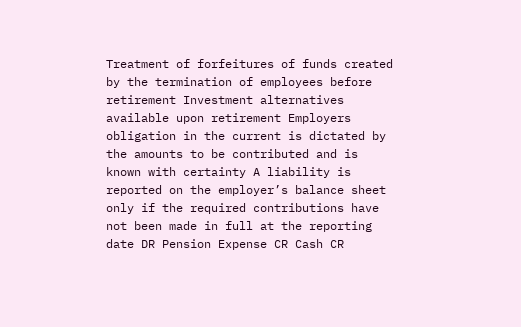Treatment of forfeitures of funds created by the termination of employees before retirement Investment alternatives available upon retirement Employers obligation in the current is dictated by the amounts to be contributed and is known with certainty A liability is reported on the employer’s balance sheet only if the required contributions have not been made in full at the reporting date DR Pension Expense CR Cash CR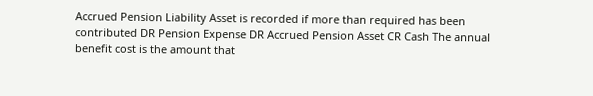Accrued Pension Liability Asset is recorded if more than required has been contributed DR Pension Expense DR Accrued Pension Asset CR Cash The annual benefit cost is the amount that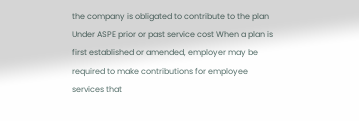the company is obligated to contribute to the plan Under ASPE prior or past service cost When a plan is first established or amended, employer may be required to make contributions for employee services that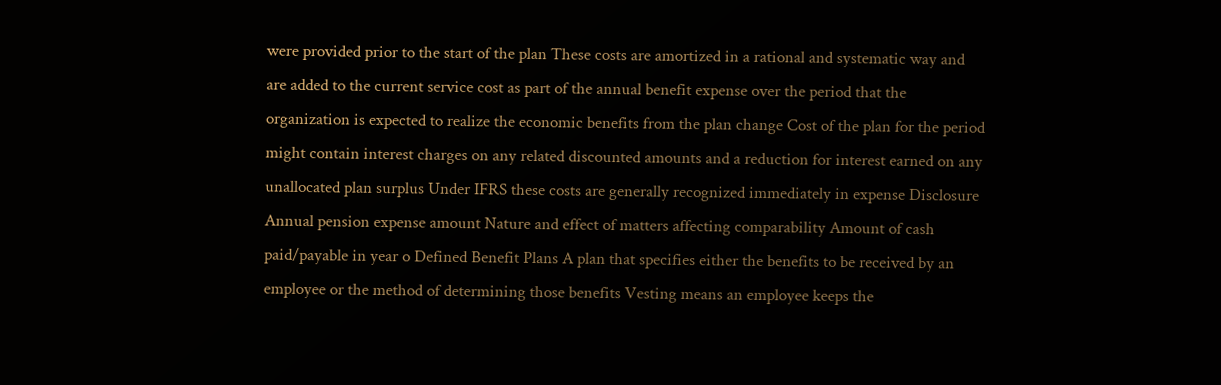were provided prior to the start of the plan These costs are amortized in a rational and systematic way and are added to the current service cost as part of the annual benefit expense over the period that the organization is expected to realize the economic benefits from the plan change Cost of the plan for the period might contain interest charges on any related discounted amounts and a reduction for interest earned on any unallocated plan surplus Under IFRS these costs are generally recognized immediately in expense Disclosure Annual pension expense amount Nature and effect of matters affecting comparability Amount of cash paid/payable in year o Defined Benefit Plans A plan that specifies either the benefits to be received by an employee or the method of determining those benefits Vesting means an employee keeps the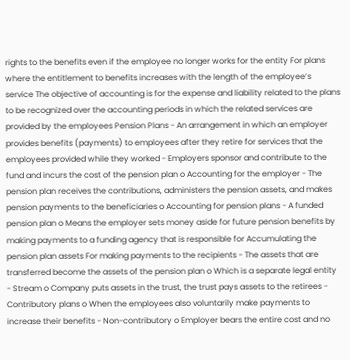rights to the benefits even if the employee no longer works for the entity For plans where the entitlement to benefits increases with the length of the employee’s service The objective of accounting is for the expense and liability related to the plans to be recognized over the accounting periods in which the related services are provided by the employees Pension Plans - An arrangement in which an employer provides benefits (payments) to employees after they retire for services that the employees provided while they worked - Employers sponsor and contribute to the fund and incurs the cost of the pension plan o Accounting for the employer - The pension plan receives the contributions, administers the pension assets, and makes pension payments to the beneficiaries o Accounting for pension plans - A funded pension plan o Means the employer sets money aside for future pension benefits by making payments to a funding agency that is responsible for Accumulating the pension plan assets For making payments to the recipients - The assets that are transferred become the assets of the pension plan o Which is a separate legal entity - Stream o Company puts assets in the trust, the trust pays assets to the retirees - Contributory plans o When the employees also voluntarily make payments to increase their benefits - Non-contributory o Employer bears the entire cost and no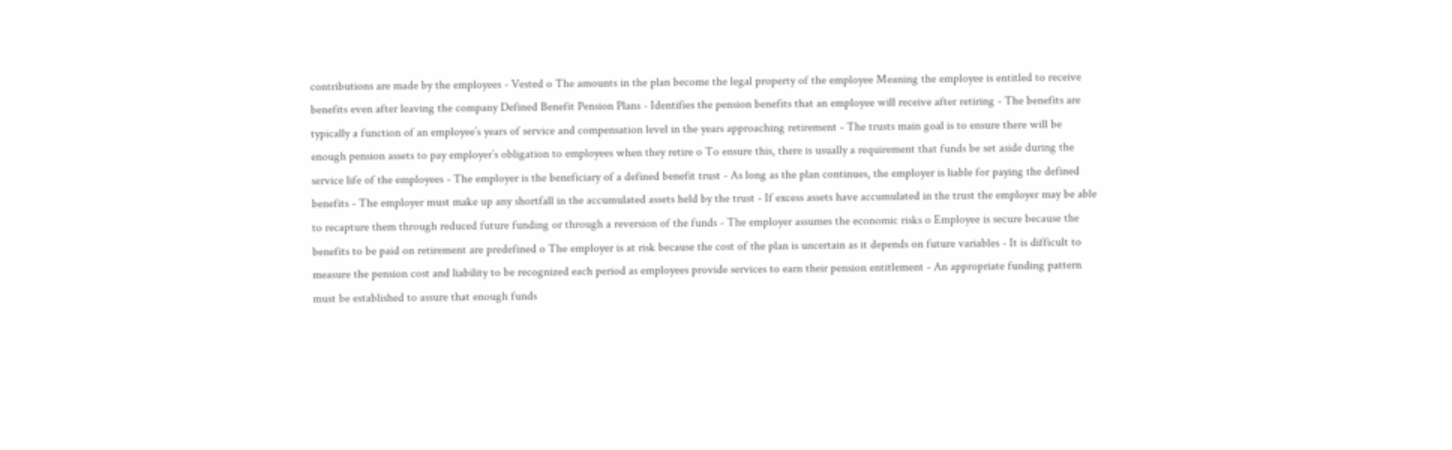contributions are made by the employees - Vested o The amounts in the plan become the legal property of the employee Meaning the employee is entitled to receive benefits even after leaving the company Defined Benefit Pension Plans - Identifies the pension benefits that an employee will receive after retiring - The benefits are typically a function of an employee’s years of service and compensation level in the years approaching retirement - The trusts main goal is to ensure there will be enough pension assets to pay employer’s obligation to employees when they retire o To ensure this, there is usually a requirement that funds be set aside during the service life of the employees - The employer is the beneficiary of a defined benefit trust - As long as the plan continues, the employer is liable for paying the defined benefits - The employer must make up any shortfall in the accumulated assets held by the trust - If excess assets have accumulated in the trust the employer may be able to recapture them through reduced future funding or through a reversion of the funds - The employer assumes the economic risks o Employee is secure because the benefits to be paid on retirement are predefined o The employer is at risk because the cost of the plan is uncertain as it depends on future variables - It is difficult to measure the pension cost and liability to be recognized each period as employees provide services to earn their pension entitlement - An appropriate funding pattern must be established to assure that enough funds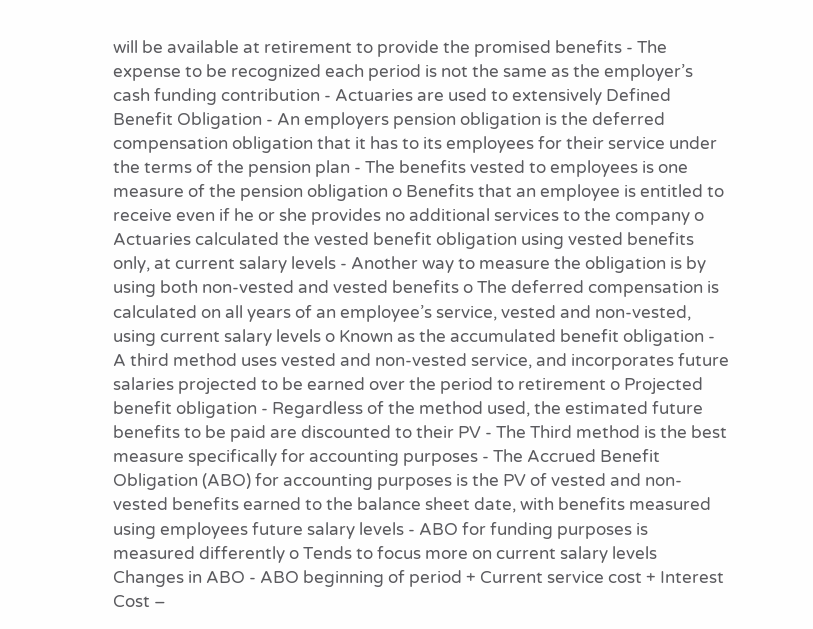will be available at retirement to provide the promised benefits - The expense to be recognized each period is not the same as the employer’s cash funding contribution - Actuaries are used to extensively Defined Benefit Obligation - An employers pension obligation is the deferred compensation obligation that it has to its employees for their service under the terms of the pension plan - The benefits vested to employees is one measure of the pension obligation o Benefits that an employee is entitled to receive even if he or she provides no additional services to the company o Actuaries calculated the vested benefit obligation using vested benefits only, at current salary levels - Another way to measure the obligation is by using both non-vested and vested benefits o The deferred compensation is calculated on all years of an employee’s service, vested and non-vested, using current salary levels o Known as the accumulated benefit obligation - A third method uses vested and non-vested service, and incorporates future salaries projected to be earned over the period to retirement o Projected benefit obligation - Regardless of the method used, the estimated future benefits to be paid are discounted to their PV - The Third method is the best measure specifically for accounting purposes - The Accrued Benefit Obligation (ABO) for accounting purposes is the PV of vested and non-vested benefits earned to the balance sheet date, with benefits measured using employees future salary levels - ABO for funding purposes is measured differently o Tends to focus more on current salary levels Changes in ABO - ABO beginning of period + Current service cost + Interest Cost –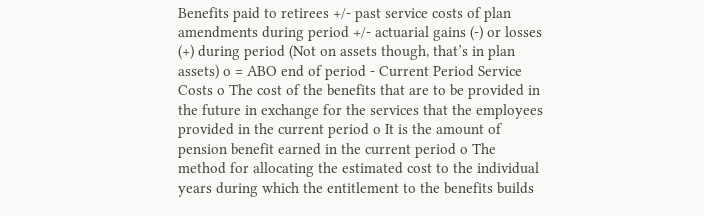Benefits paid to retirees +/- past service costs of plan amendments during period +/- actuarial gains (-) or losses (+) during period (Not on assets though, that’s in plan assets) o = ABO end of period - Current Period Service Costs o The cost of the benefits that are to be provided in the future in exchange for the services that the employees provided in the current period o It is the amount of pension benefit earned in the current period o The method for allocating the estimated cost to the individual years during which the entitlement to the benefits builds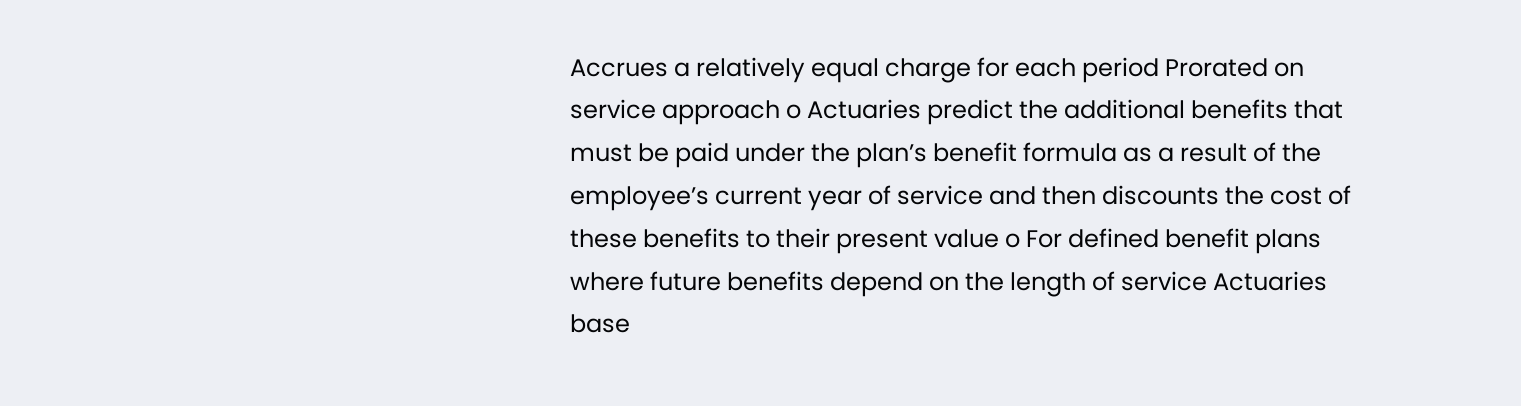Accrues a relatively equal charge for each period Prorated on service approach o Actuaries predict the additional benefits that must be paid under the plan’s benefit formula as a result of the employee’s current year of service and then discounts the cost of these benefits to their present value o For defined benefit plans where future benefits depend on the length of service Actuaries base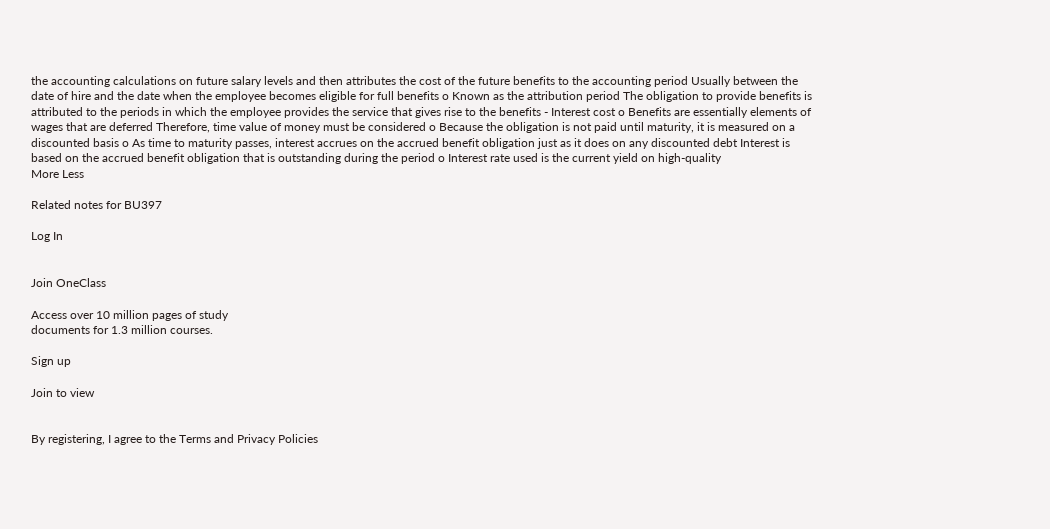the accounting calculations on future salary levels and then attributes the cost of the future benefits to the accounting period Usually between the date of hire and the date when the employee becomes eligible for full benefits o Known as the attribution period The obligation to provide benefits is attributed to the periods in which the employee provides the service that gives rise to the benefits - Interest cost o Benefits are essentially elements of wages that are deferred Therefore, time value of money must be considered o Because the obligation is not paid until maturity, it is measured on a discounted basis o As time to maturity passes, interest accrues on the accrued benefit obligation just as it does on any discounted debt Interest is based on the accrued benefit obligation that is outstanding during the period o Interest rate used is the current yield on high-quality
More Less

Related notes for BU397

Log In


Join OneClass

Access over 10 million pages of study
documents for 1.3 million courses.

Sign up

Join to view


By registering, I agree to the Terms and Privacy Policies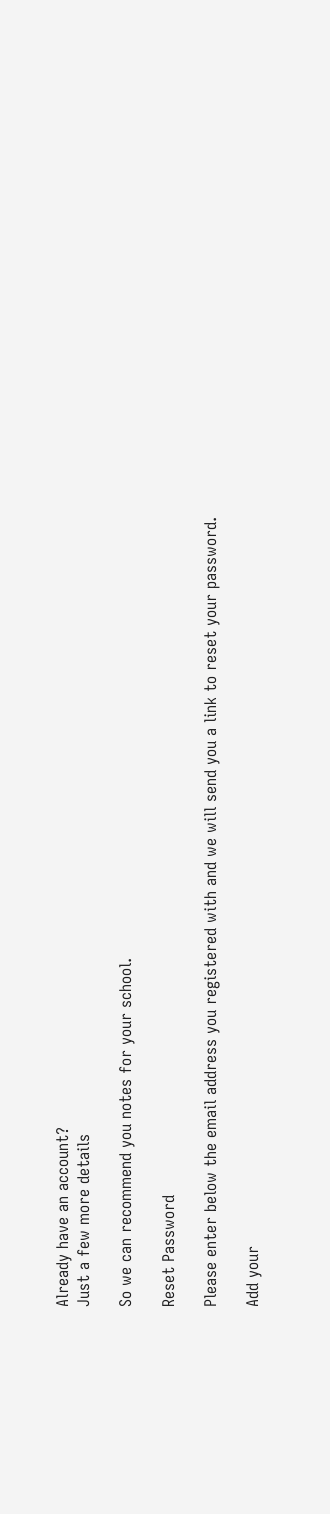Already have an account?
Just a few more details

So we can recommend you notes for your school.

Reset Password

Please enter below the email address you registered with and we will send you a link to reset your password.

Add your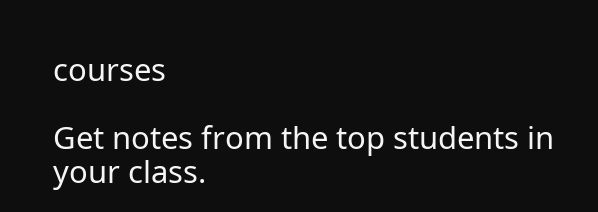courses

Get notes from the top students in your class.